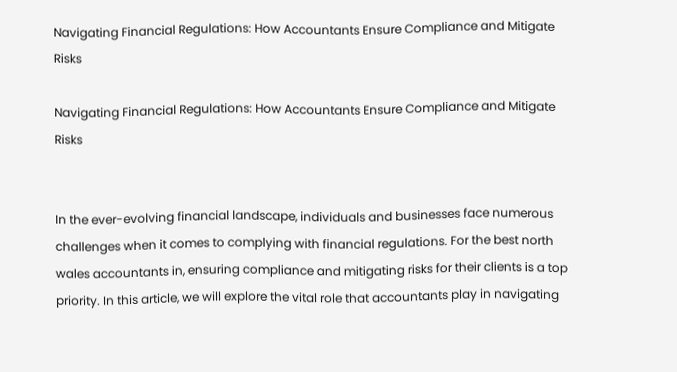Navigating Financial Regulations: How Accountants Ensure Compliance and Mitigate Risks

Navigating Financial Regulations: How Accountants Ensure Compliance and Mitigate Risks


In the ever-evolving financial landscape, individuals and businesses face numerous challenges when it comes to complying with financial regulations. For the best north wales accountants in, ensuring compliance and mitigating risks for their clients is a top priority. In this article, we will explore the vital role that accountants play in navigating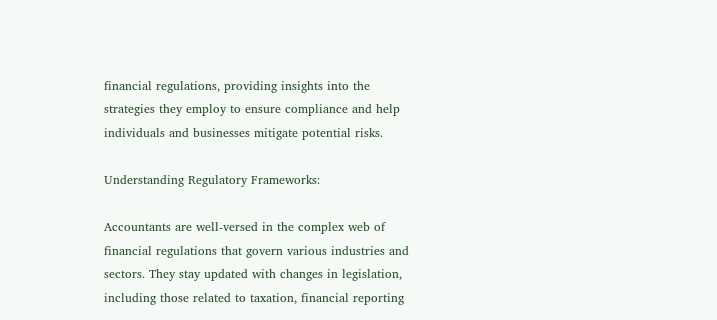financial regulations, providing insights into the strategies they employ to ensure compliance and help individuals and businesses mitigate potential risks.

Understanding Regulatory Frameworks:

Accountants are well-versed in the complex web of financial regulations that govern various industries and sectors. They stay updated with changes in legislation, including those related to taxation, financial reporting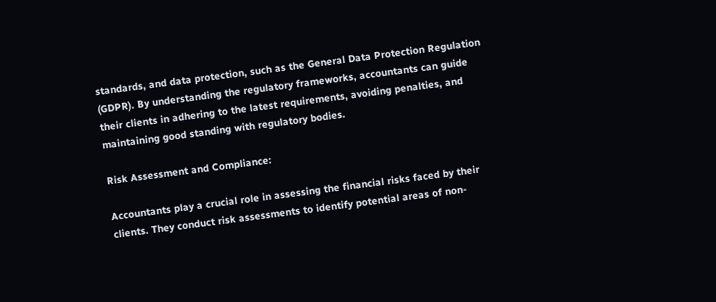standards, and data protection, such as the General Data Protection Regulation (GDPR). By understanding the regulatory frameworks, accountants can guide their clients in adhering to the latest requirements, avoiding penalties, and maintaining good standing with regulatory bodies.

Risk Assessment and Compliance:

Accountants play a crucial role in assessing the financial risks faced by their clients. They conduct risk assessments to identify potential areas of non-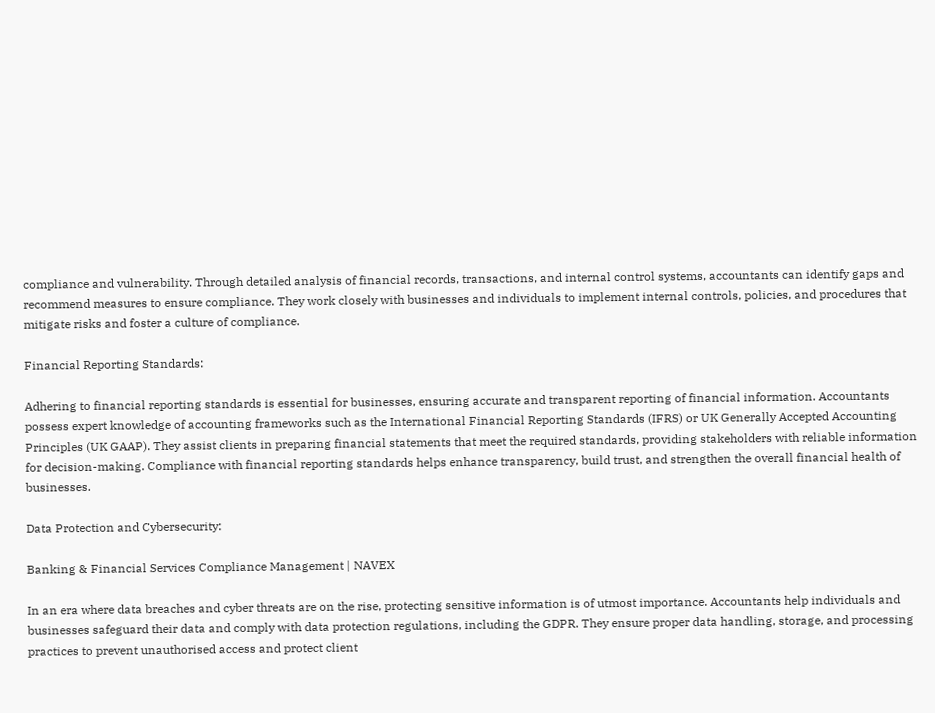compliance and vulnerability. Through detailed analysis of financial records, transactions, and internal control systems, accountants can identify gaps and recommend measures to ensure compliance. They work closely with businesses and individuals to implement internal controls, policies, and procedures that mitigate risks and foster a culture of compliance.

Financial Reporting Standards:

Adhering to financial reporting standards is essential for businesses, ensuring accurate and transparent reporting of financial information. Accountants possess expert knowledge of accounting frameworks such as the International Financial Reporting Standards (IFRS) or UK Generally Accepted Accounting Principles (UK GAAP). They assist clients in preparing financial statements that meet the required standards, providing stakeholders with reliable information for decision-making. Compliance with financial reporting standards helps enhance transparency, build trust, and strengthen the overall financial health of businesses.

Data Protection and Cybersecurity:

Banking & Financial Services Compliance Management | NAVEX

In an era where data breaches and cyber threats are on the rise, protecting sensitive information is of utmost importance. Accountants help individuals and businesses safeguard their data and comply with data protection regulations, including the GDPR. They ensure proper data handling, storage, and processing practices to prevent unauthorised access and protect client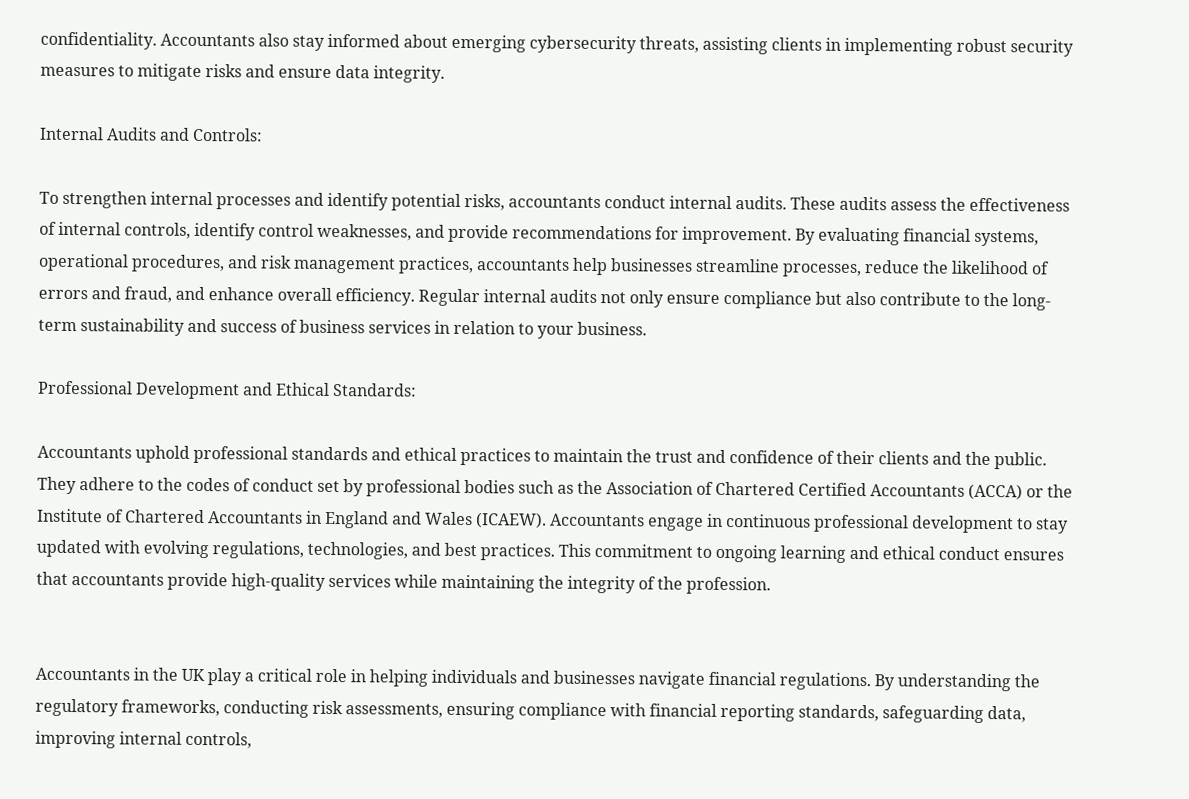confidentiality. Accountants also stay informed about emerging cybersecurity threats, assisting clients in implementing robust security measures to mitigate risks and ensure data integrity.

Internal Audits and Controls:

To strengthen internal processes and identify potential risks, accountants conduct internal audits. These audits assess the effectiveness of internal controls, identify control weaknesses, and provide recommendations for improvement. By evaluating financial systems, operational procedures, and risk management practices, accountants help businesses streamline processes, reduce the likelihood of errors and fraud, and enhance overall efficiency. Regular internal audits not only ensure compliance but also contribute to the long-term sustainability and success of business services in relation to your business.

Professional Development and Ethical Standards:

Accountants uphold professional standards and ethical practices to maintain the trust and confidence of their clients and the public. They adhere to the codes of conduct set by professional bodies such as the Association of Chartered Certified Accountants (ACCA) or the Institute of Chartered Accountants in England and Wales (ICAEW). Accountants engage in continuous professional development to stay updated with evolving regulations, technologies, and best practices. This commitment to ongoing learning and ethical conduct ensures that accountants provide high-quality services while maintaining the integrity of the profession.


Accountants in the UK play a critical role in helping individuals and businesses navigate financial regulations. By understanding the regulatory frameworks, conducting risk assessments, ensuring compliance with financial reporting standards, safeguarding data, improving internal controls,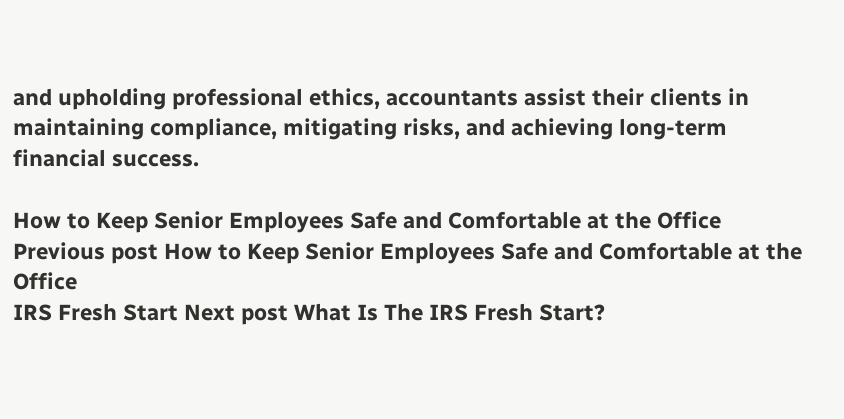and upholding professional ethics, accountants assist their clients in maintaining compliance, mitigating risks, and achieving long-term financial success.

How to Keep Senior Employees Safe and Comfortable at the Office Previous post How to Keep Senior Employees Safe and Comfortable at the Office
IRS Fresh Start Next post What Is The IRS Fresh Start?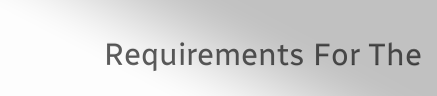Requirements For The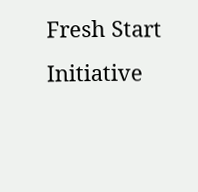Fresh Start Initiative